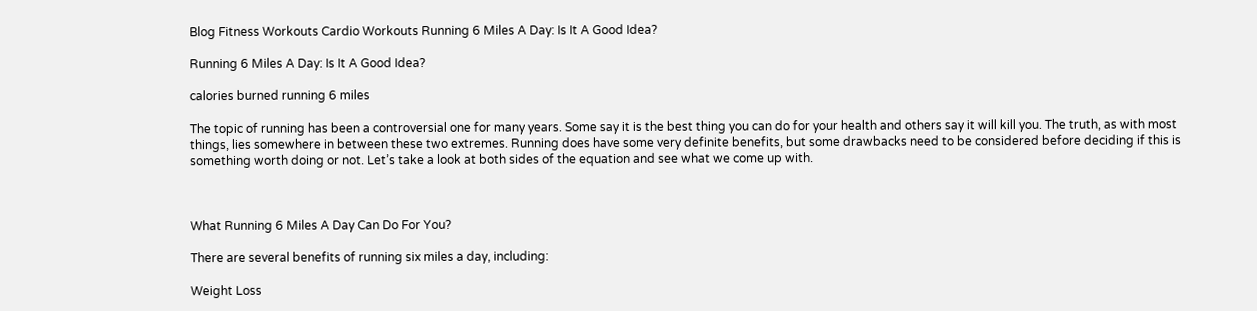Blog Fitness Workouts Cardio Workouts Running 6 Miles A Day: Is It A Good Idea?

Running 6 Miles A Day: Is It A Good Idea?

calories burned running 6 miles

The topic of running has been a controversial one for many years. Some say it is the best thing you can do for your health and others say it will kill you. The truth, as with most things, lies somewhere in between these two extremes. Running does have some very definite benefits, but some drawbacks need to be considered before deciding if this is something worth doing or not. Let’s take a look at both sides of the equation and see what we come up with.



What Running 6 Miles A Day Can Do For You?

There are several benefits of running six miles a day, including:

Weight Loss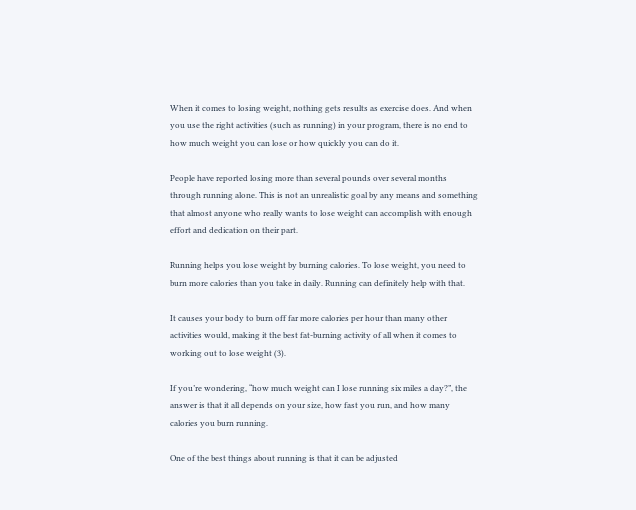When it comes to losing weight, nothing gets results as exercise does. And when you use the right activities (such as running) in your program, there is no end to how much weight you can lose or how quickly you can do it.

People have reported losing more than several pounds over several months through running alone. This is not an unrealistic goal by any means and something that almost anyone who really wants to lose weight can accomplish with enough effort and dedication on their part.

Running helps you lose weight by burning calories. To lose weight, you need to burn more calories than you take in daily. Running can definitely help with that.

It causes your body to burn off far more calories per hour than many other activities would, making it the best fat-burning activity of all when it comes to working out to lose weight (3).

If you’re wondering, “how much weight can I lose running six miles a day?”, the answer is that it all depends on your size, how fast you run, and how many calories you burn running.

One of the best things about running is that it can be adjusted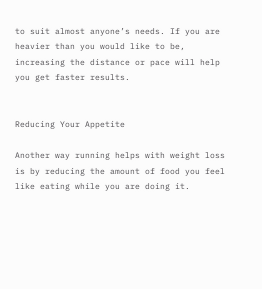to suit almost anyone’s needs. If you are heavier than you would like to be, increasing the distance or pace will help you get faster results.


Reducing Your Appetite

Another way running helps with weight loss is by reducing the amount of food you feel like eating while you are doing it.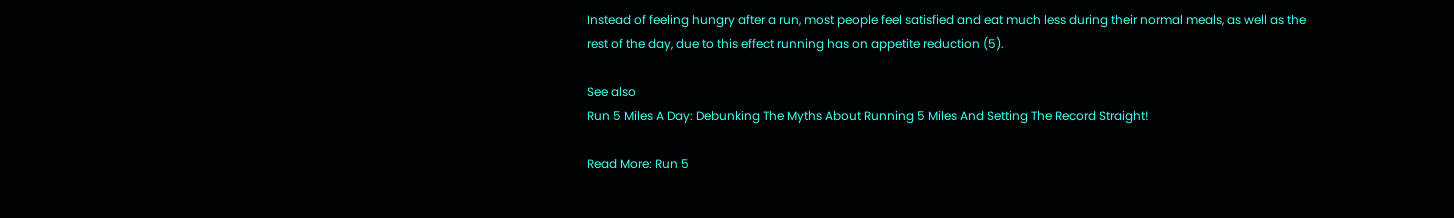Instead of feeling hungry after a run, most people feel satisfied and eat much less during their normal meals, as well as the rest of the day, due to this effect running has on appetite reduction (5).

See also
Run 5 Miles A Day: Debunking The Myths About Running 5 Miles And Setting The Record Straight!

Read More: Run 5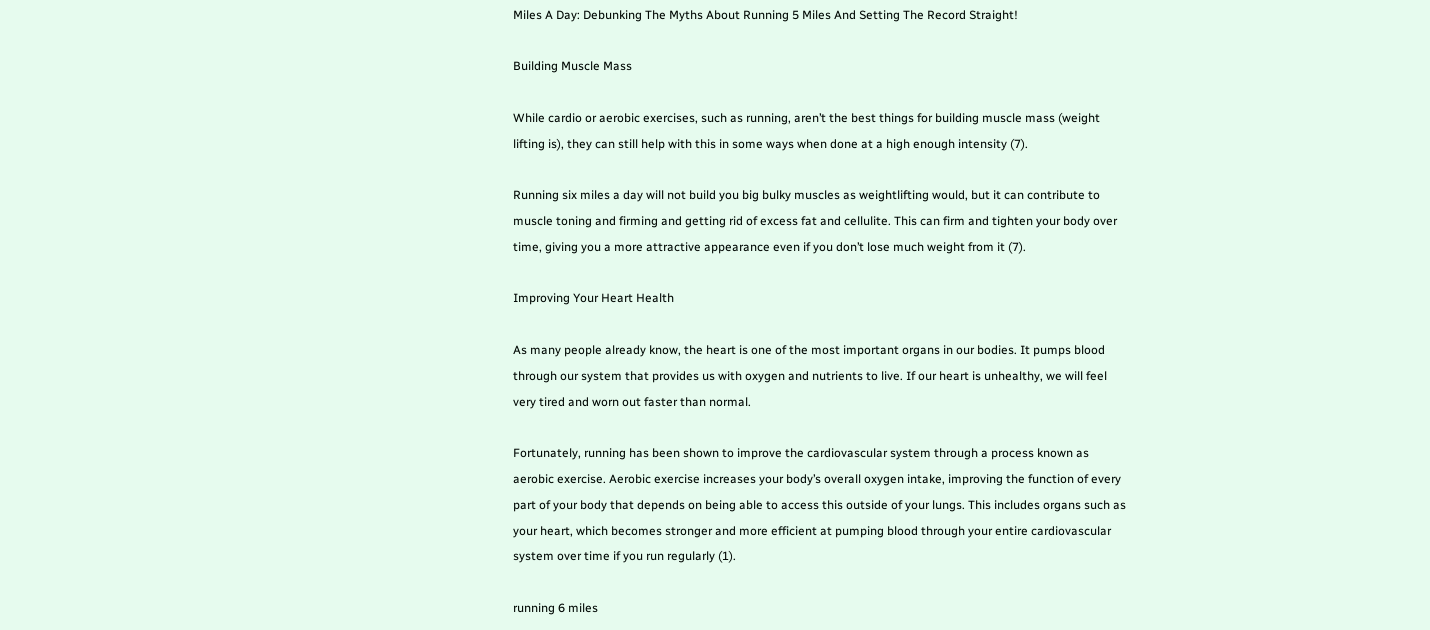Miles A Day: Debunking The Myths About Running 5 Miles And Setting The Record Straight!

Building Muscle Mass

While cardio or aerobic exercises, such as running, aren’t the best things for building muscle mass (weight lifting is), they can still help with this in some ways when done at a high enough intensity (7).

Running six miles a day will not build you big bulky muscles as weightlifting would, but it can contribute to muscle toning and firming and getting rid of excess fat and cellulite. This can firm and tighten your body over time, giving you a more attractive appearance even if you don’t lose much weight from it (7).

Improving Your Heart Health

As many people already know, the heart is one of the most important organs in our bodies. It pumps blood through our system that provides us with oxygen and nutrients to live. If our heart is unhealthy, we will feel very tired and worn out faster than normal.

Fortunately, running has been shown to improve the cardiovascular system through a process known as aerobic exercise. Aerobic exercise increases your body’s overall oxygen intake, improving the function of every part of your body that depends on being able to access this outside of your lungs. This includes organs such as your heart, which becomes stronger and more efficient at pumping blood through your entire cardiovascular system over time if you run regularly (1).

running 6 miles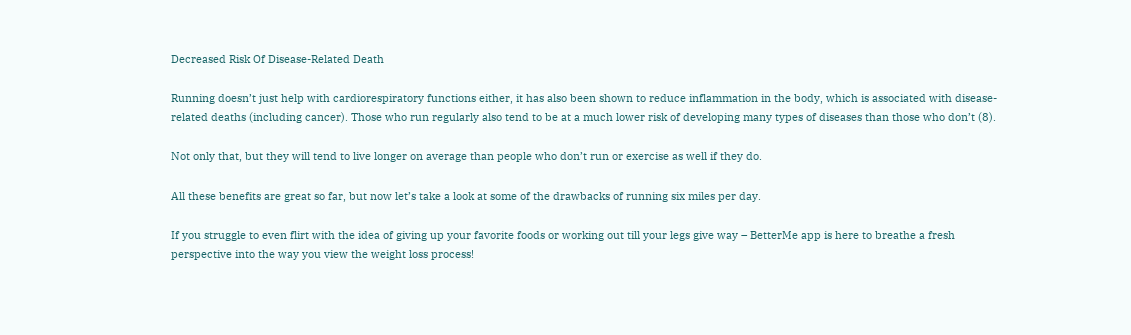Decreased Risk Of Disease-Related Death

Running doesn’t just help with cardiorespiratory functions either, it has also been shown to reduce inflammation in the body, which is associated with disease-related deaths (including cancer). Those who run regularly also tend to be at a much lower risk of developing many types of diseases than those who don’t (8).

Not only that, but they will tend to live longer on average than people who don’t run or exercise as well if they do.

All these benefits are great so far, but now let’s take a look at some of the drawbacks of running six miles per day.

If you struggle to even flirt with the idea of giving up your favorite foods or working out till your legs give way – BetterMe app is here to breathe a fresh perspective into the way you view the weight loss process!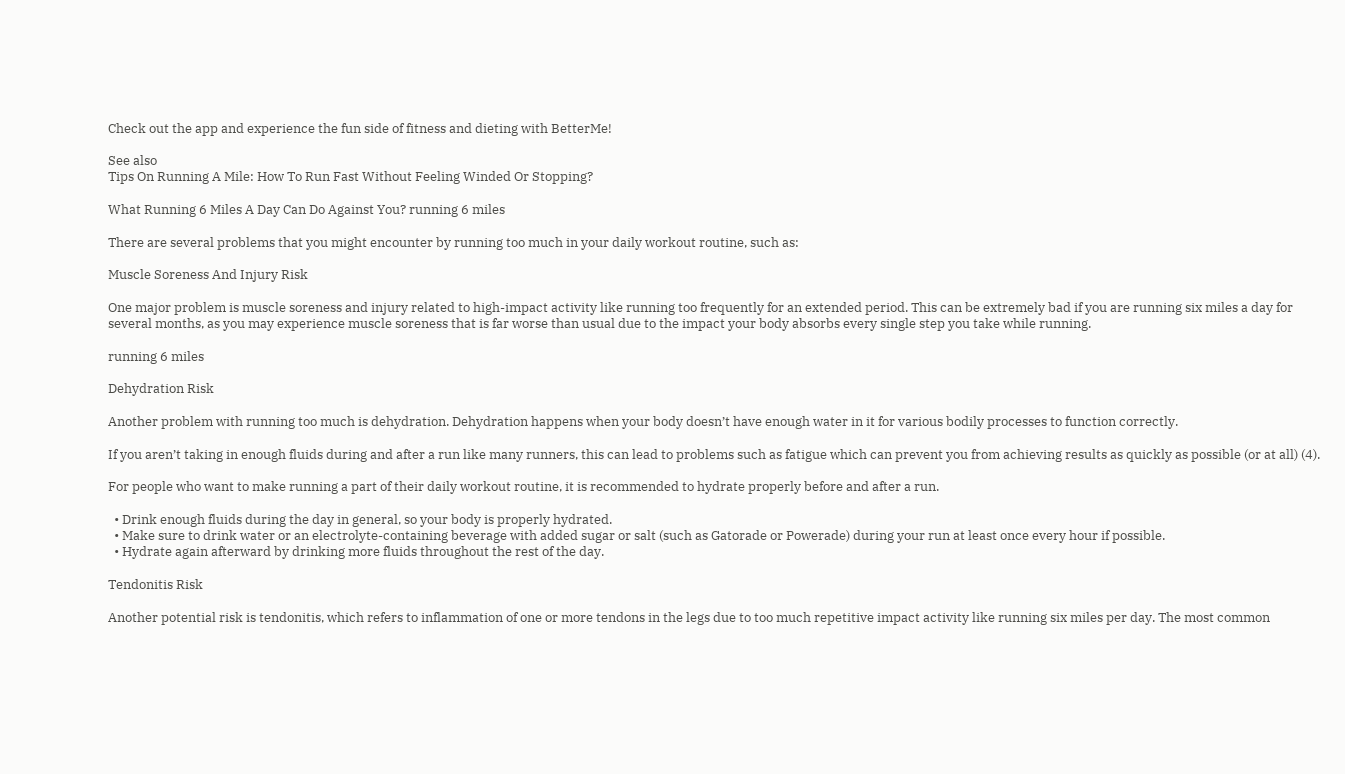Check out the app and experience the fun side of fitness and dieting with BetterMe!

See also
Tips On Running A Mile: How To Run Fast Without Feeling Winded Or Stopping?

What Running 6 Miles A Day Can Do Against You? running 6 miles

There are several problems that you might encounter by running too much in your daily workout routine, such as:

Muscle Soreness And Injury Risk

One major problem is muscle soreness and injury related to high-impact activity like running too frequently for an extended period. This can be extremely bad if you are running six miles a day for several months, as you may experience muscle soreness that is far worse than usual due to the impact your body absorbs every single step you take while running.

running 6 miles

Dehydration Risk

Another problem with running too much is dehydration. Dehydration happens when your body doesn’t have enough water in it for various bodily processes to function correctly.

If you aren’t taking in enough fluids during and after a run like many runners, this can lead to problems such as fatigue which can prevent you from achieving results as quickly as possible (or at all) (4).

For people who want to make running a part of their daily workout routine, it is recommended to hydrate properly before and after a run.

  • Drink enough fluids during the day in general, so your body is properly hydrated.
  • Make sure to drink water or an electrolyte-containing beverage with added sugar or salt (such as Gatorade or Powerade) during your run at least once every hour if possible.
  • Hydrate again afterward by drinking more fluids throughout the rest of the day.

Tendonitis Risk

Another potential risk is tendonitis, which refers to inflammation of one or more tendons in the legs due to too much repetitive impact activity like running six miles per day. The most common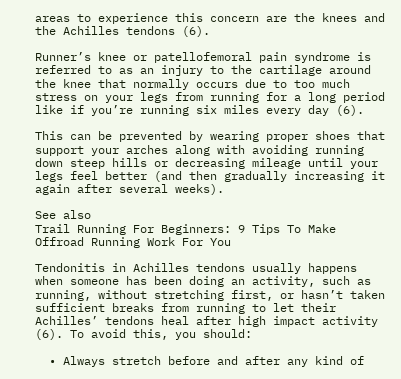areas to experience this concern are the knees and the Achilles tendons (6).

Runner’s knee or patellofemoral pain syndrome is referred to as an injury to the cartilage around the knee that normally occurs due to too much stress on your legs from running for a long period like if you’re running six miles every day (6).

This can be prevented by wearing proper shoes that support your arches along with avoiding running down steep hills or decreasing mileage until your legs feel better (and then gradually increasing it again after several weeks).

See also
Trail Running For Beginners: 9 Tips To Make Offroad Running Work For You

Tendonitis in Achilles tendons usually happens when someone has been doing an activity, such as running, without stretching first, or hasn’t taken sufficient breaks from running to let their Achilles’ tendons heal after high impact activity (6). To avoid this, you should:

  • Always stretch before and after any kind of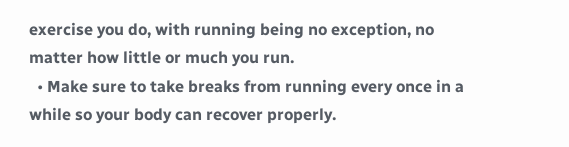exercise you do, with running being no exception, no matter how little or much you run.
  • Make sure to take breaks from running every once in a while so your body can recover properly.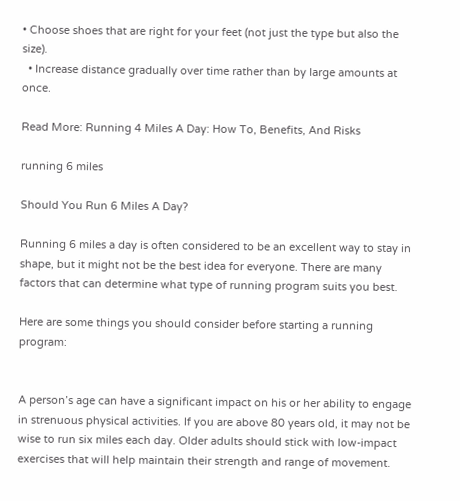• Choose shoes that are right for your feet (not just the type but also the size).
  • Increase distance gradually over time rather than by large amounts at once.

Read More: Running 4 Miles A Day: How To, Benefits, And Risks

running 6 miles

Should You Run 6 Miles A Day?

Running 6 miles a day is often considered to be an excellent way to stay in shape, but it might not be the best idea for everyone. There are many factors that can determine what type of running program suits you best.

Here are some things you should consider before starting a running program:


A person’s age can have a significant impact on his or her ability to engage in strenuous physical activities. If you are above 80 years old, it may not be wise to run six miles each day. Older adults should stick with low-impact exercises that will help maintain their strength and range of movement.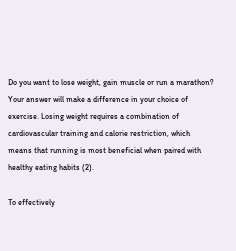Do you want to lose weight, gain muscle or run a marathon? Your answer will make a difference in your choice of exercise. Losing weight requires a combination of cardiovascular training and calorie restriction, which means that running is most beneficial when paired with healthy eating habits (2).

To effectively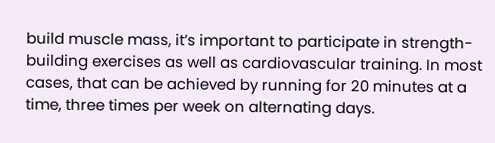build muscle mass, it’s important to participate in strength-building exercises as well as cardiovascular training. In most cases, that can be achieved by running for 20 minutes at a time, three times per week on alternating days.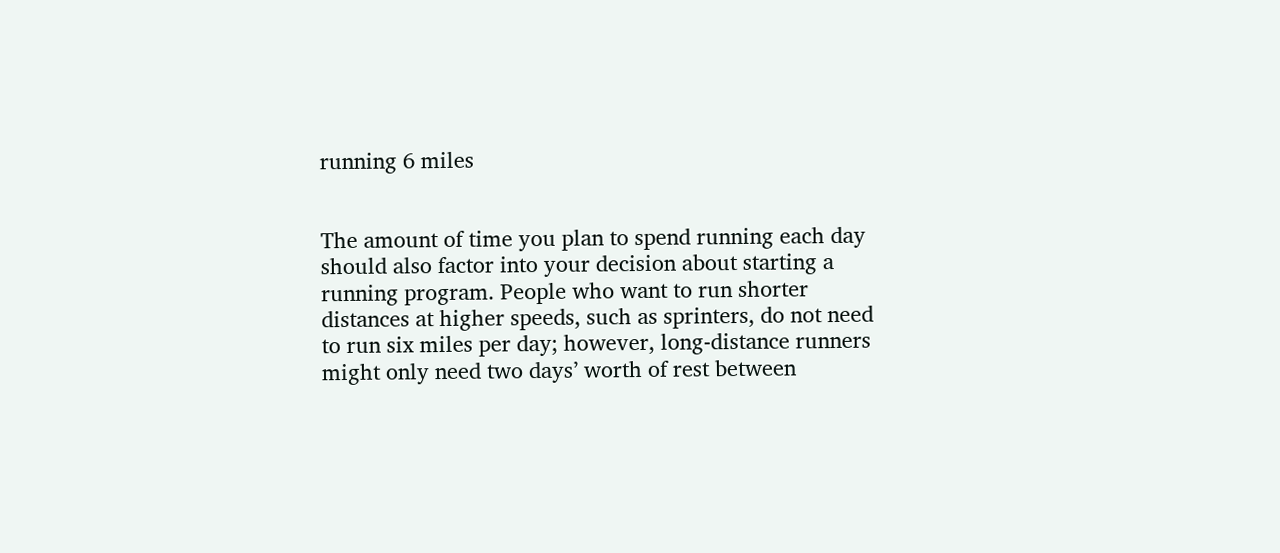running 6 miles


The amount of time you plan to spend running each day should also factor into your decision about starting a running program. People who want to run shorter distances at higher speeds, such as sprinters, do not need to run six miles per day; however, long-distance runners might only need two days’ worth of rest between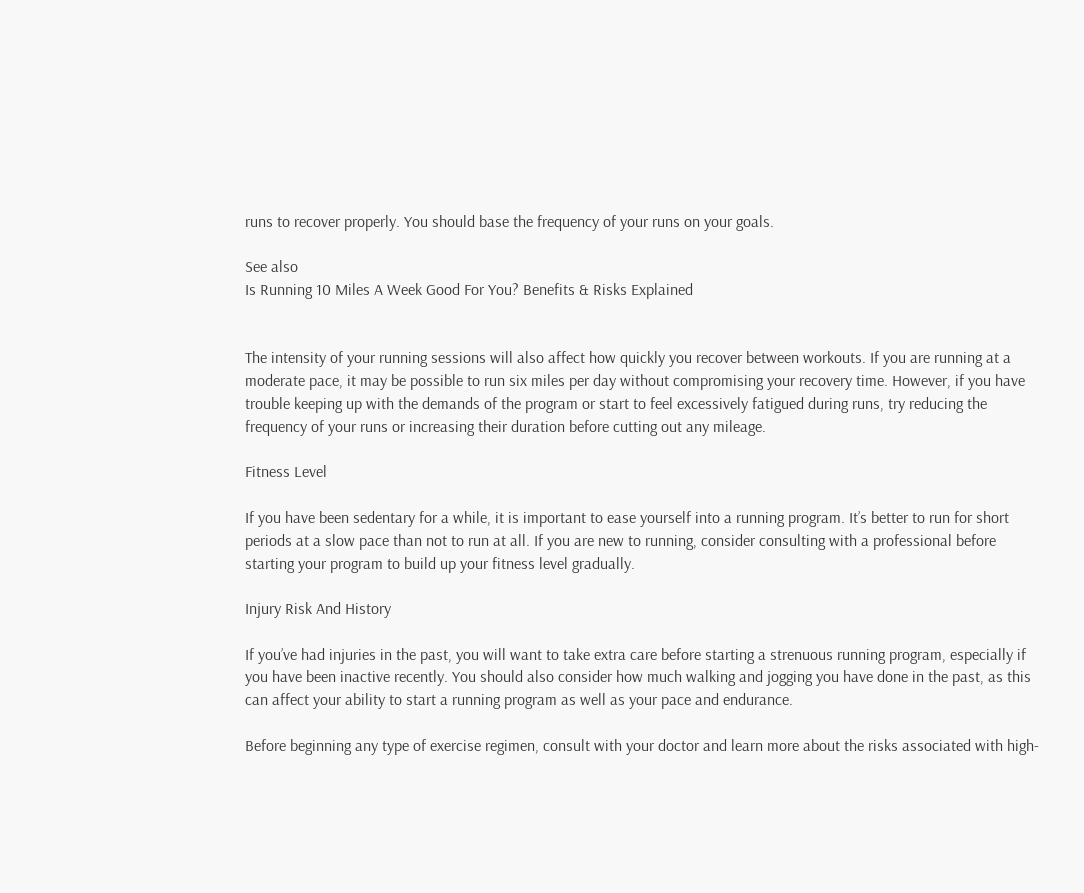runs to recover properly. You should base the frequency of your runs on your goals.

See also
Is Running 10 Miles A Week Good For You? Benefits & Risks Explained


The intensity of your running sessions will also affect how quickly you recover between workouts. If you are running at a moderate pace, it may be possible to run six miles per day without compromising your recovery time. However, if you have trouble keeping up with the demands of the program or start to feel excessively fatigued during runs, try reducing the frequency of your runs or increasing their duration before cutting out any mileage.

Fitness Level

If you have been sedentary for a while, it is important to ease yourself into a running program. It’s better to run for short periods at a slow pace than not to run at all. If you are new to running, consider consulting with a professional before starting your program to build up your fitness level gradually.

Injury Risk And History

If you’ve had injuries in the past, you will want to take extra care before starting a strenuous running program, especially if you have been inactive recently. You should also consider how much walking and jogging you have done in the past, as this can affect your ability to start a running program as well as your pace and endurance.

Before beginning any type of exercise regimen, consult with your doctor and learn more about the risks associated with high-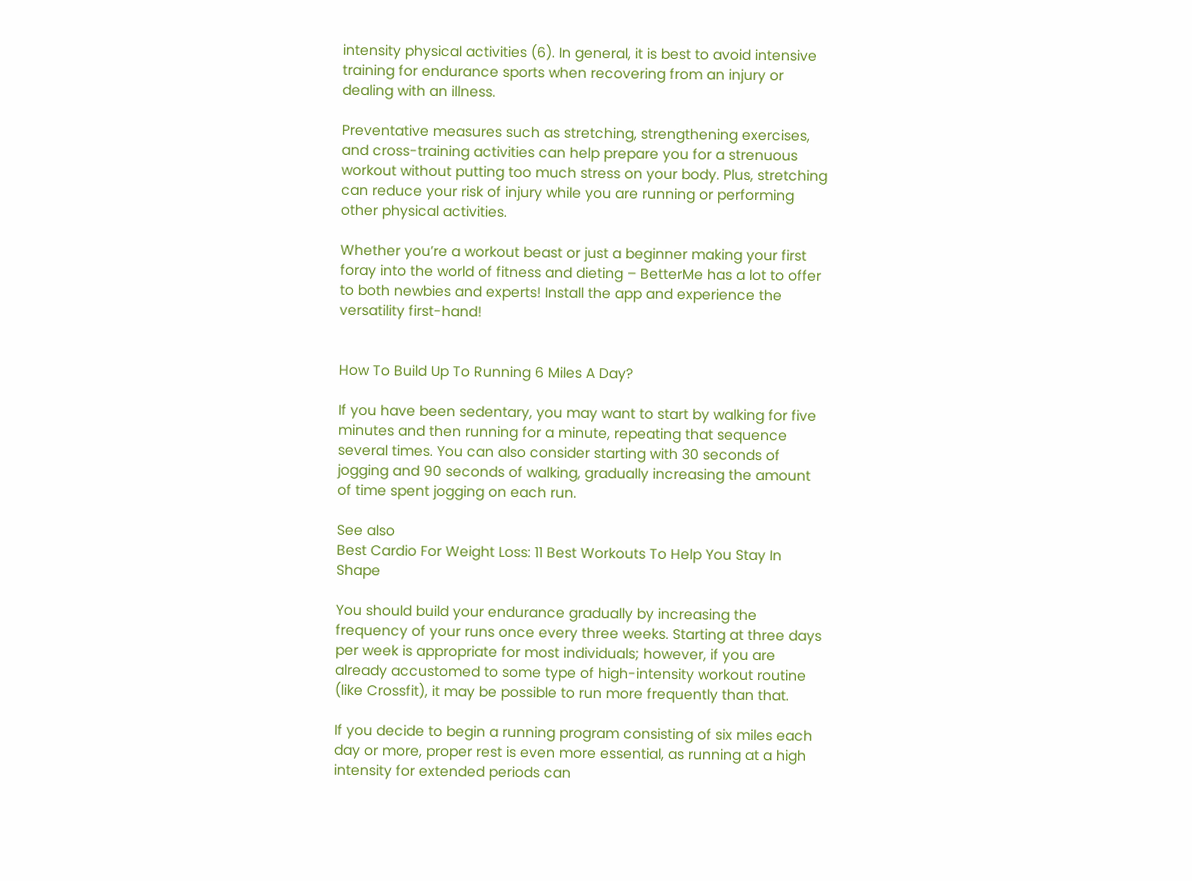intensity physical activities (6). In general, it is best to avoid intensive training for endurance sports when recovering from an injury or dealing with an illness.

Preventative measures such as stretching, strengthening exercises, and cross-training activities can help prepare you for a strenuous workout without putting too much stress on your body. Plus, stretching can reduce your risk of injury while you are running or performing other physical activities.

Whether you’re a workout beast or just a beginner making your first foray into the world of fitness and dieting – BetterMe has a lot to offer to both newbies and experts! Install the app and experience the versatility first-hand!


How To Build Up To Running 6 Miles A Day?

If you have been sedentary, you may want to start by walking for five minutes and then running for a minute, repeating that sequence several times. You can also consider starting with 30 seconds of jogging and 90 seconds of walking, gradually increasing the amount of time spent jogging on each run.

See also
Best Cardio For Weight Loss: 11 Best Workouts To Help You Stay In Shape

You should build your endurance gradually by increasing the frequency of your runs once every three weeks. Starting at three days per week is appropriate for most individuals; however, if you are already accustomed to some type of high-intensity workout routine (like Crossfit), it may be possible to run more frequently than that.

If you decide to begin a running program consisting of six miles each day or more, proper rest is even more essential, as running at a high intensity for extended periods can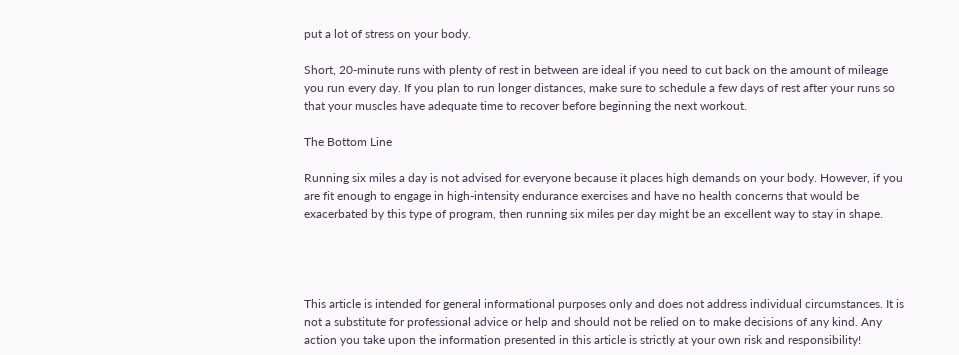put a lot of stress on your body.

Short, 20-minute runs with plenty of rest in between are ideal if you need to cut back on the amount of mileage you run every day. If you plan to run longer distances, make sure to schedule a few days of rest after your runs so that your muscles have adequate time to recover before beginning the next workout.

The Bottom Line

Running six miles a day is not advised for everyone because it places high demands on your body. However, if you are fit enough to engage in high-intensity endurance exercises and have no health concerns that would be exacerbated by this type of program, then running six miles per day might be an excellent way to stay in shape.




This article is intended for general informational purposes only and does not address individual circumstances. It is not a substitute for professional advice or help and should not be relied on to make decisions of any kind. Any action you take upon the information presented in this article is strictly at your own risk and responsibility!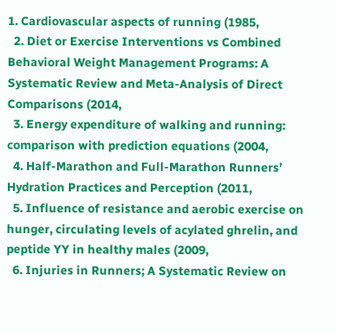1. Cardiovascular aspects of running (1985,
  2. Diet or Exercise Interventions vs Combined Behavioral Weight Management Programs: A Systematic Review and Meta-Analysis of Direct Comparisons (2014,
  3. Energy expenditure of walking and running: comparison with prediction equations (2004,
  4. Half-Marathon and Full-Marathon Runners’ Hydration Practices and Perception (2011,
  5. Influence of resistance and aerobic exercise on hunger, circulating levels of acylated ghrelin, and peptide YY in healthy males (2009,
  6. Injuries in Runners; A Systematic Review on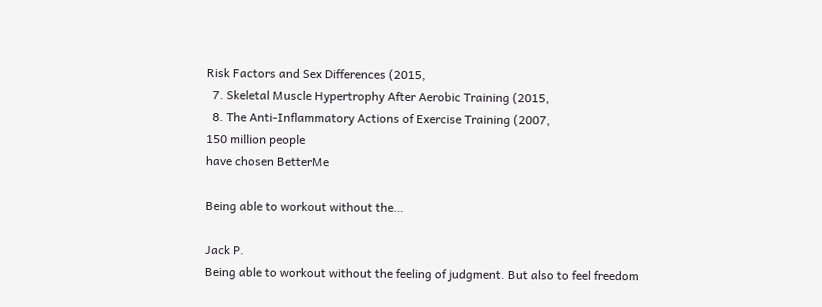Risk Factors and Sex Differences (2015,
  7. Skeletal Muscle Hypertrophy After Aerobic Training (2015,
  8. The Anti-Inflammatory Actions of Exercise Training (2007,
150 million people
have chosen BetterMe

Being able to workout without the…

Jack P.
Being able to workout without the feeling of judgment. But also to feel freedom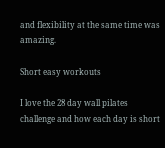and flexibility at the same time was amazing.

Short easy workouts

I love the 28 day wall pilates challenge and how each day is short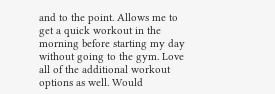and to the point. Allows me to get a quick workout in the morning before starting my day without going to the gym. Love all of the additional workout options as well. Would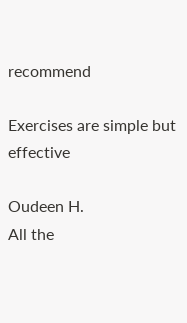recommend

Exercises are simple but effective

Oudeen H.
All the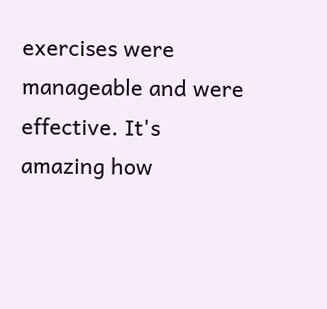exercises were manageable and were effective. It's amazing how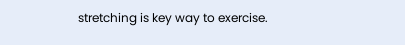stretching is key way to exercise.